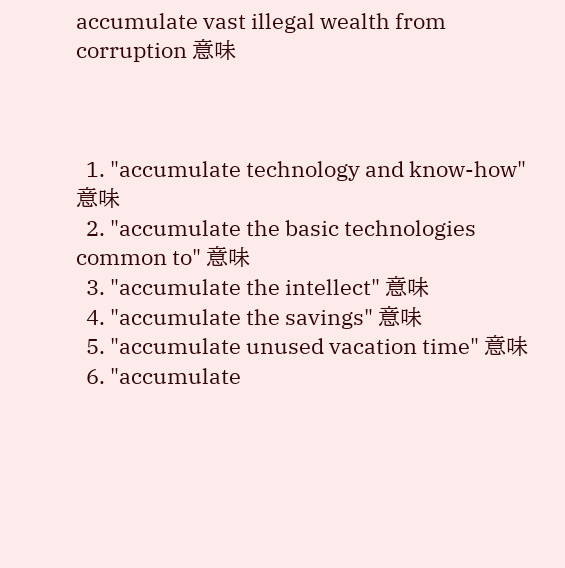accumulate vast illegal wealth from corruption 意味



  1. "accumulate technology and know-how" 意味
  2. "accumulate the basic technologies common to" 意味
  3. "accumulate the intellect" 意味
  4. "accumulate the savings" 意味
  5. "accumulate unused vacation time" 意味
  6. "accumulate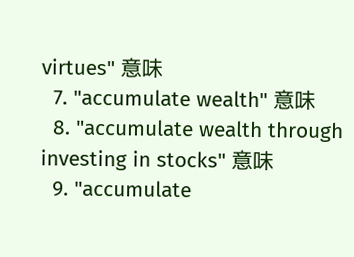virtues" 意味
  7. "accumulate wealth" 意味
  8. "accumulate wealth through investing in stocks" 意味
  9. "accumulate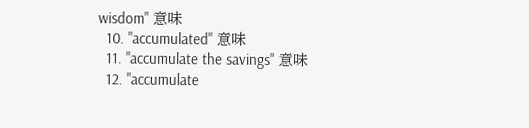wisdom" 意味
  10. "accumulated" 意味
  11. "accumulate the savings" 意味
  12. "accumulate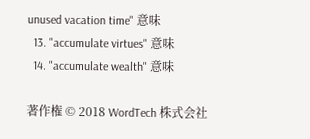unused vacation time" 意味
  13. "accumulate virtues" 意味
  14. "accumulate wealth" 意味

著作権 © 2018 WordTech 株式会社